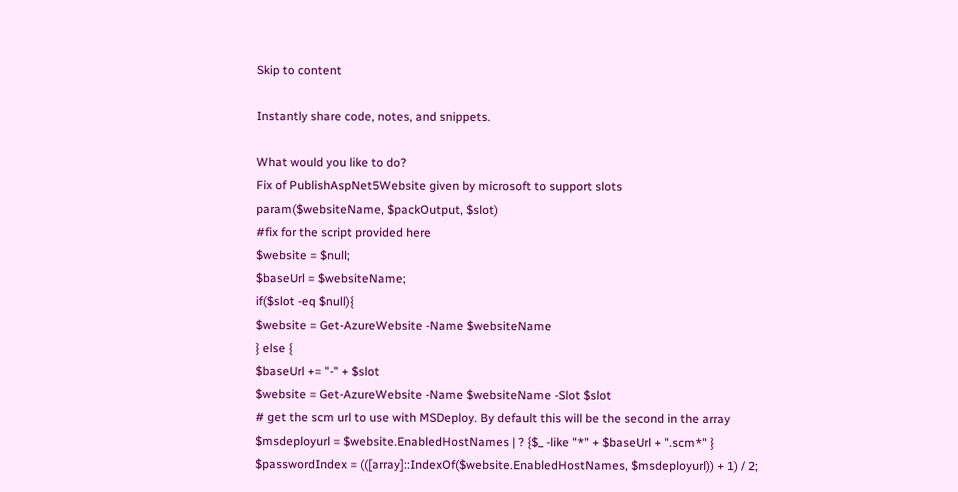Skip to content

Instantly share code, notes, and snippets.

What would you like to do?
Fix of PublishAspNet5Website given by microsoft to support slots
param($websiteName, $packOutput, $slot)
#fix for the script provided here
$website = $null;
$baseUrl = $websiteName;
if($slot -eq $null){
$website = Get-AzureWebsite -Name $websiteName
} else {
$baseUrl += "-" + $slot
$website = Get-AzureWebsite -Name $websiteName -Slot $slot
# get the scm url to use with MSDeploy. By default this will be the second in the array
$msdeployurl = $website.EnabledHostNames | ? {$_ -like "*" + $baseUrl + ".scm*" }
$passwordIndex = (([array]::IndexOf($website.EnabledHostNames, $msdeployurl)) + 1) / 2;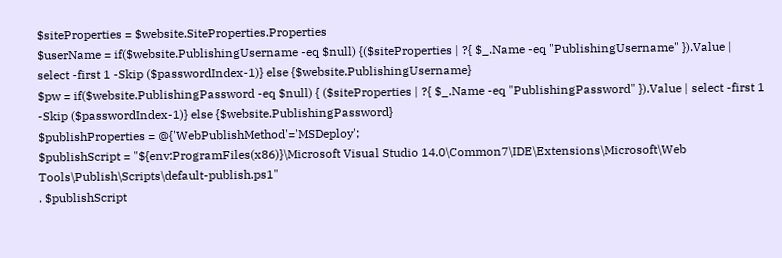$siteProperties = $website.SiteProperties.Properties
$userName = if($website.PublishingUsername -eq $null) {($siteProperties | ?{ $_.Name -eq "PublishingUsername" }).Value | select -first 1 -Skip ($passwordIndex-1)} else {$website.PublishingUsername}
$pw = if($website.PublishingPassword -eq $null) { ($siteProperties | ?{ $_.Name -eq "PublishingPassword" }).Value | select -first 1 -Skip ($passwordIndex-1)} else {$website.PublishingPassword}
$publishProperties = @{'WebPublishMethod'='MSDeploy';
$publishScript = "${env:ProgramFiles(x86)}\Microsoft Visual Studio 14.0\Common7\IDE\Extensions\Microsoft\Web Tools\Publish\Scripts\default-publish.ps1"
. $publishScript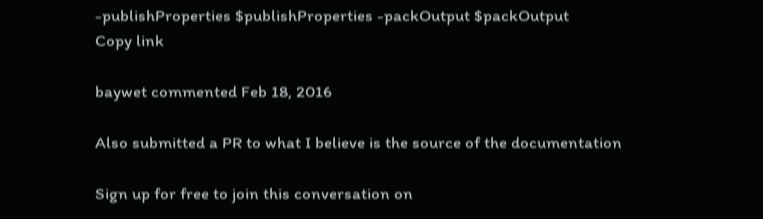-publishProperties $publishProperties -packOutput $packOutput
Copy link

baywet commented Feb 18, 2016

Also submitted a PR to what I believe is the source of the documentation

Sign up for free to join this conversation on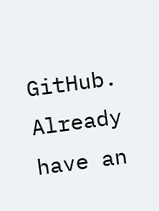GitHub. Already have an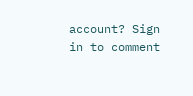account? Sign in to comment